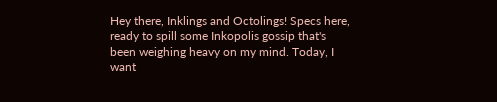Hey there, Inklings and Octolings! Specs here, ready to spill some Inkopolis gossip that's been weighing heavy on my mind. Today, I want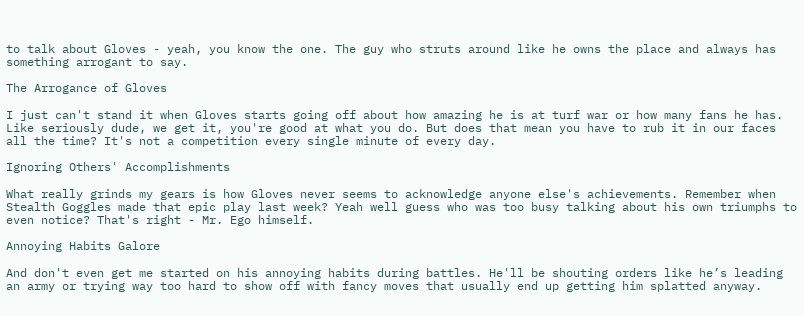to talk about Gloves - yeah, you know the one. The guy who struts around like he owns the place and always has something arrogant to say.

The Arrogance of Gloves

I just can't stand it when Gloves starts going off about how amazing he is at turf war or how many fans he has. Like seriously dude, we get it, you're good at what you do. But does that mean you have to rub it in our faces all the time? It's not a competition every single minute of every day.

Ignoring Others' Accomplishments

What really grinds my gears is how Gloves never seems to acknowledge anyone else's achievements. Remember when Stealth Goggles made that epic play last week? Yeah well guess who was too busy talking about his own triumphs to even notice? That's right - Mr. Ego himself.

Annoying Habits Galore

And don't even get me started on his annoying habits during battles. He'll be shouting orders like he’s leading an army or trying way too hard to show off with fancy moves that usually end up getting him splatted anyway.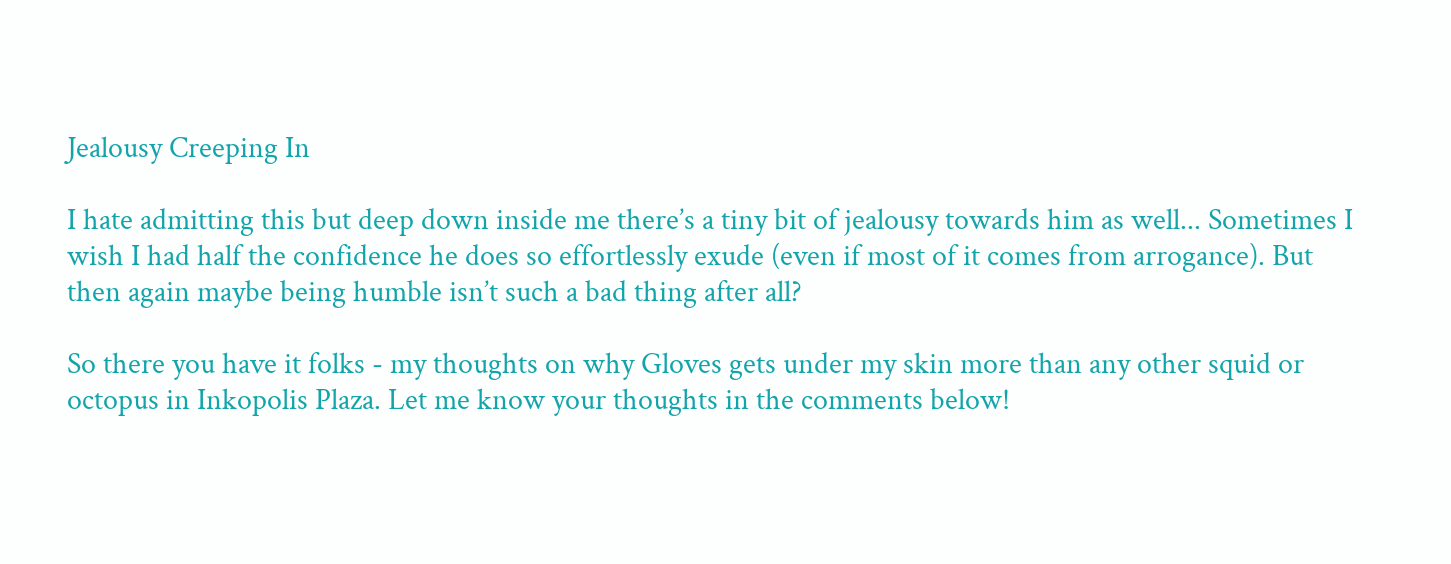Jealousy Creeping In

I hate admitting this but deep down inside me there’s a tiny bit of jealousy towards him as well... Sometimes I wish I had half the confidence he does so effortlessly exude (even if most of it comes from arrogance). But then again maybe being humble isn’t such a bad thing after all?

So there you have it folks - my thoughts on why Gloves gets under my skin more than any other squid or octopus in Inkopolis Plaza. Let me know your thoughts in the comments below!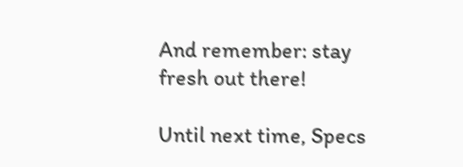And remember: stay fresh out there!

Until next time, Specs